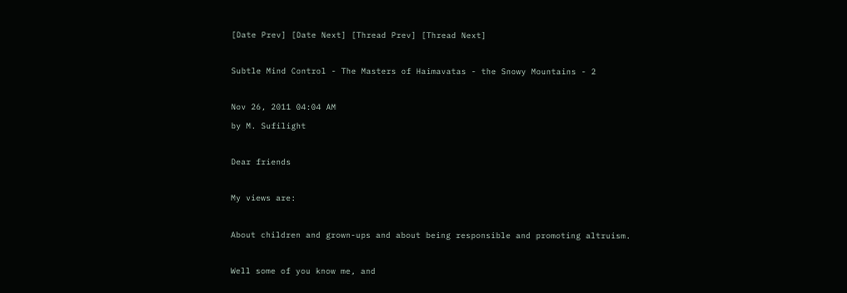[Date Prev] [Date Next] [Thread Prev] [Thread Next]

Subtle Mind Control - The Masters of Haimavatas - the Snowy Mountains - 2

Nov 26, 2011 04:04 AM
by M. Sufilight

Dear friends

My views are:

About children and grown-ups and about being responsible and promoting altruism.

Well some of you know me, and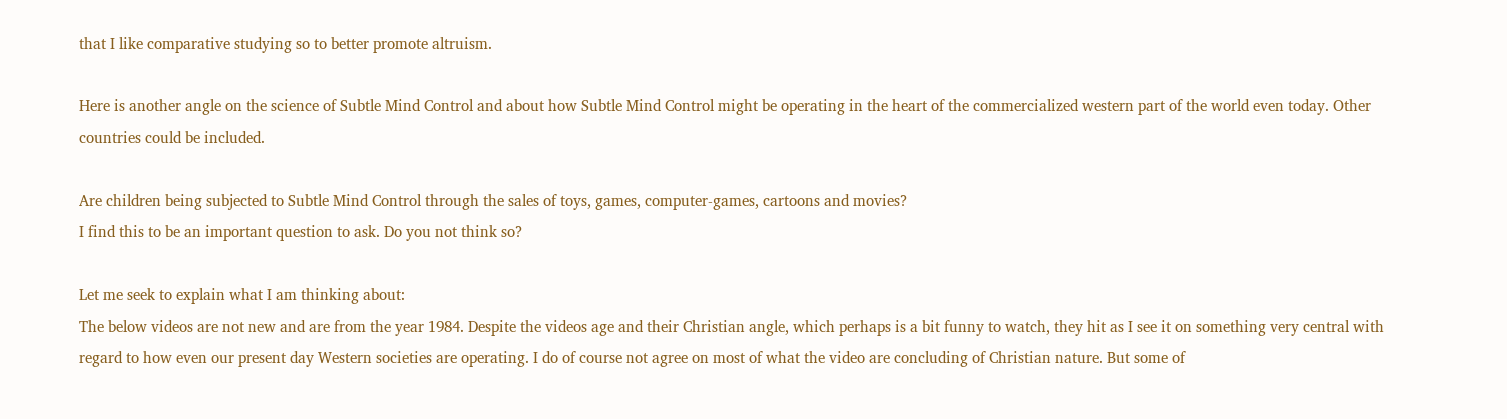that I like comparative studying so to better promote altruism.

Here is another angle on the science of Subtle Mind Control and about how Subtle Mind Control might be operating in the heart of the commercialized western part of the world even today. Other countries could be included.

Are children being subjected to Subtle Mind Control through the sales of toys, games, computer-games, cartoons and movies?
I find this to be an important question to ask. Do you not think so?

Let me seek to explain what I am thinking about:
The below videos are not new and are from the year 1984. Despite the videos age and their Christian angle, which perhaps is a bit funny to watch, they hit as I see it on something very central with regard to how even our present day Western societies are operating. I do of course not agree on most of what the video are concluding of Christian nature. But some of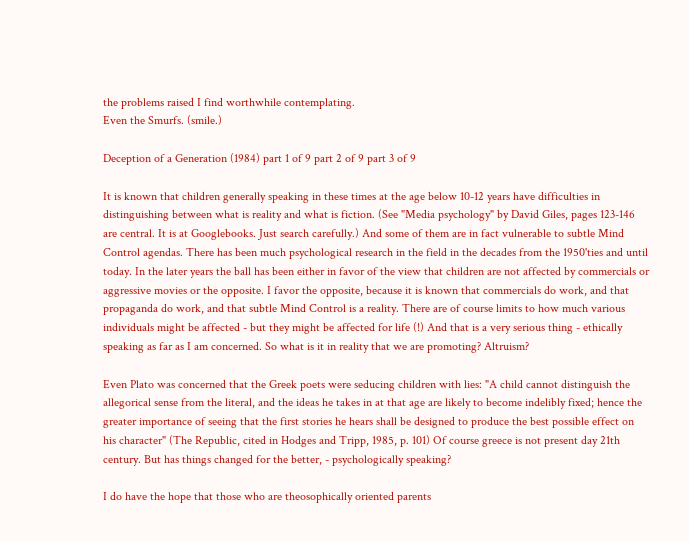the problems raised I find worthwhile contemplating.
Even the Smurfs. (smile.)

Deception of a Generation (1984) part 1 of 9 part 2 of 9 part 3 of 9

It is known that children generally speaking in these times at the age below 10-12 years have difficulties in distinguishing between what is reality and what is fiction. (See "Media psychology" by David Giles, pages 123-146 are central. It is at Googlebooks. Just search carefully.) And some of them are in fact vulnerable to subtle Mind Control agendas. There has been much psychological research in the field in the decades from the 1950'ties and until today. In the later years the ball has been either in favor of the view that children are not affected by commercials or aggressive movies or the opposite. I favor the opposite, because it is known that commercials do work, and that propaganda do work, and that subtle Mind Control is a reality. There are of course limits to how much various individuals might be affected - but they might be affected for life (!) And that is a very serious thing - ethically speaking as far as I am concerned. So what is it in reality that we are promoting? Altruism?

Even Plato was concerned that the Greek poets were seducing children with lies: "A child cannot distinguish the allegorical sense from the literal, and the ideas he takes in at that age are likely to become indelibly fixed; hence the greater importance of seeing that the first stories he hears shall be designed to produce the best possible effect on his character" (The Republic, cited in Hodges and Tripp, 1985, p. 101) Of course greece is not present day 21th century. But has things changed for the better, - psychologically speaking?

I do have the hope that those who are theosophically oriented parents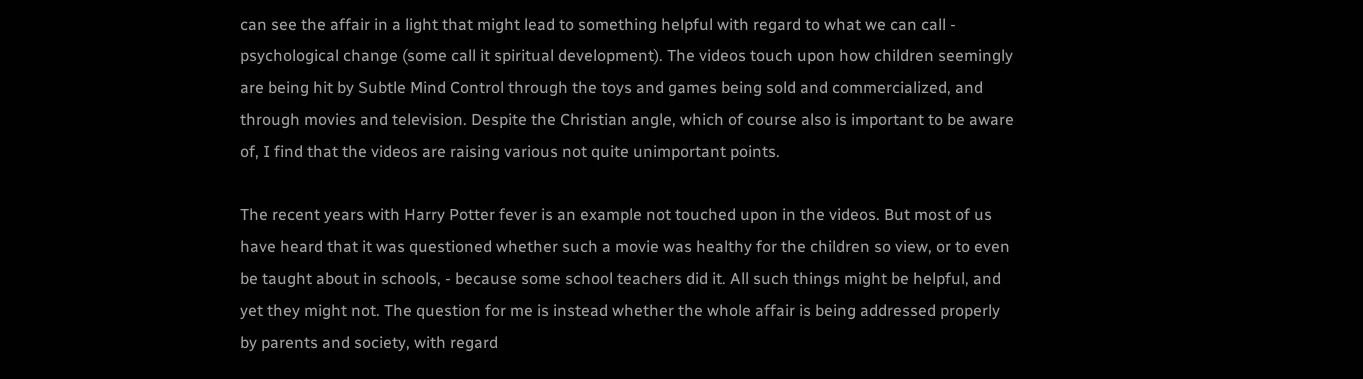can see the affair in a light that might lead to something helpful with regard to what we can call - psychological change (some call it spiritual development). The videos touch upon how children seemingly are being hit by Subtle Mind Control through the toys and games being sold and commercialized, and through movies and television. Despite the Christian angle, which of course also is important to be aware of, I find that the videos are raising various not quite unimportant points.

The recent years with Harry Potter fever is an example not touched upon in the videos. But most of us have heard that it was questioned whether such a movie was healthy for the children so view, or to even be taught about in schools, - because some school teachers did it. All such things might be helpful, and yet they might not. The question for me is instead whether the whole affair is being addressed properly by parents and society, with regard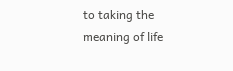to taking the meaning of life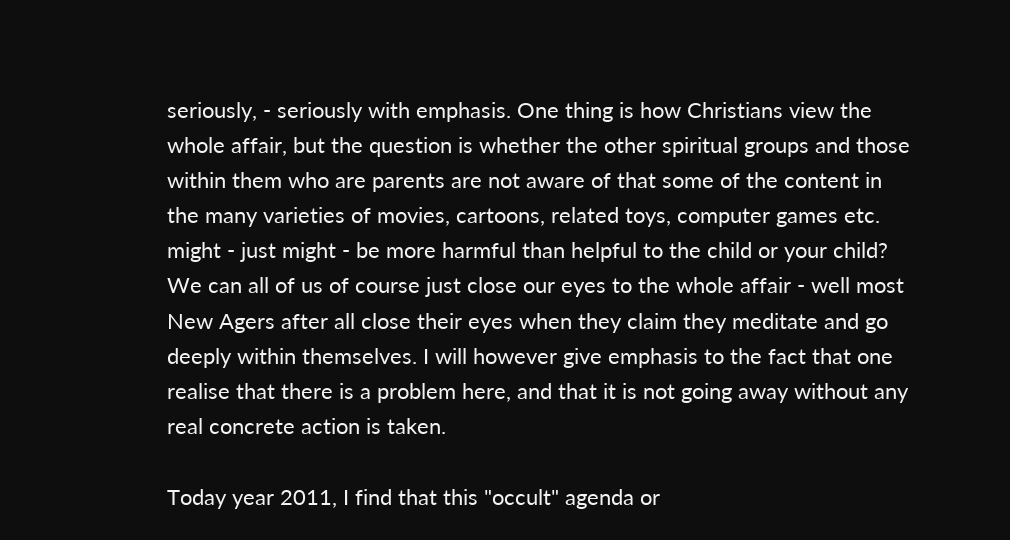seriously, - seriously with emphasis. One thing is how Christians view the whole affair, but the question is whether the other spiritual groups and those within them who are parents are not aware of that some of the content in the many varieties of movies, cartoons, related toys, computer games etc. might - just might - be more harmful than helpful to the child or your child?
We can all of us of course just close our eyes to the whole affair - well most New Agers after all close their eyes when they claim they meditate and go deeply within themselves. I will however give emphasis to the fact that one realise that there is a problem here, and that it is not going away without any real concrete action is taken.

Today year 2011, I find that this "occult" agenda or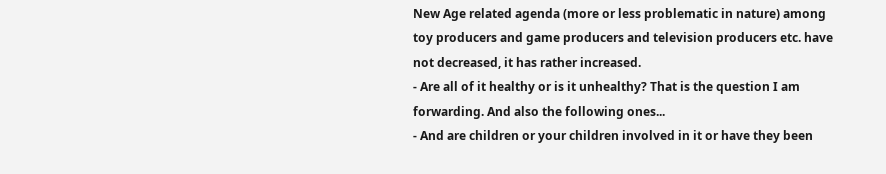New Age related agenda (more or less problematic in nature) among toy producers and game producers and television producers etc. have not decreased, it has rather increased.
- Are all of it healthy or is it unhealthy? That is the question I am forwarding. And also the following ones...
- And are children or your children involved in it or have they been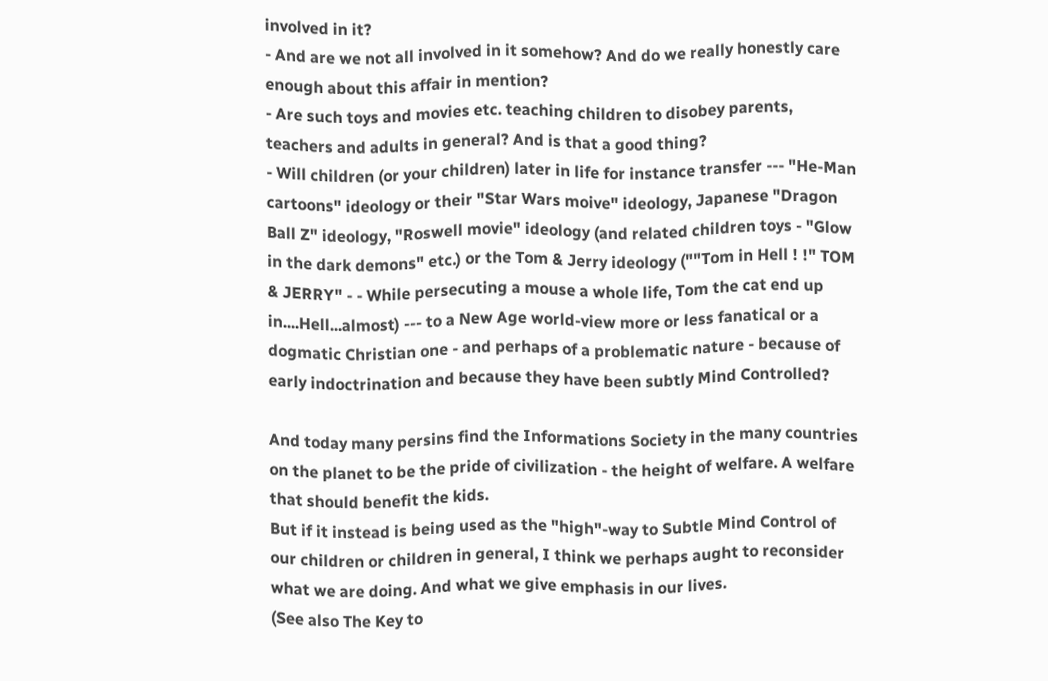involved in it?
- And are we not all involved in it somehow? And do we really honestly care enough about this affair in mention?
- Are such toys and movies etc. teaching children to disobey parents, teachers and adults in general? And is that a good thing?
- Will children (or your children) later in life for instance transfer --- "He-Man cartoons" ideology or their "Star Wars moive" ideology, Japanese "Dragon Ball Z" ideology, "Roswell movie" ideology (and related children toys - "Glow in the dark demons" etc.) or the Tom & Jerry ideology (""Tom in Hell ! !" TOM & JERRY" - - While persecuting a mouse a whole life, Tom the cat end up in....Hell...almost) --- to a New Age world-view more or less fanatical or a dogmatic Christian one - and perhaps of a problematic nature - because of early indoctrination and because they have been subtly Mind Controlled?

And today many persins find the Informations Society in the many countries on the planet to be the pride of civilization - the height of welfare. A welfare that should benefit the kids.
But if it instead is being used as the "high"-way to Subtle Mind Control of our children or children in general, I think we perhaps aught to reconsider what we are doing. And what we give emphasis in our lives.
(See also The Key to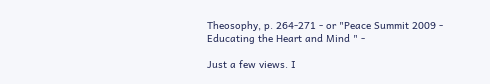Theosophy, p. 264-271 - or "Peace Summit 2009 - Educating the Heart and Mind " -

Just a few views. I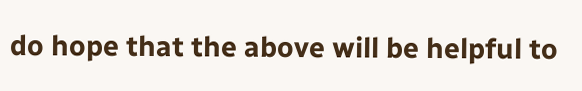do hope that the above will be helpful to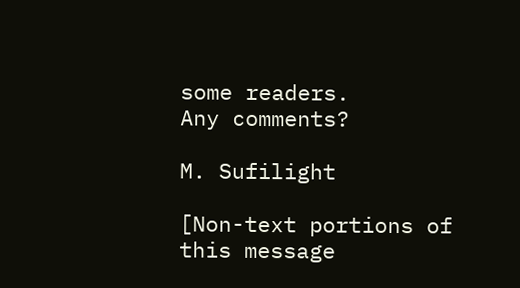some readers.
Any comments?

M. Sufilight

[Non-text portions of this message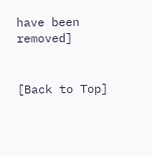have been removed]


[Back to Top]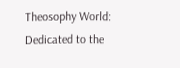Theosophy World: Dedicated to the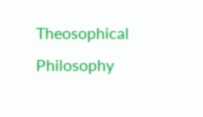Theosophical Philosophy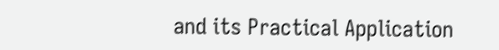and its Practical Application